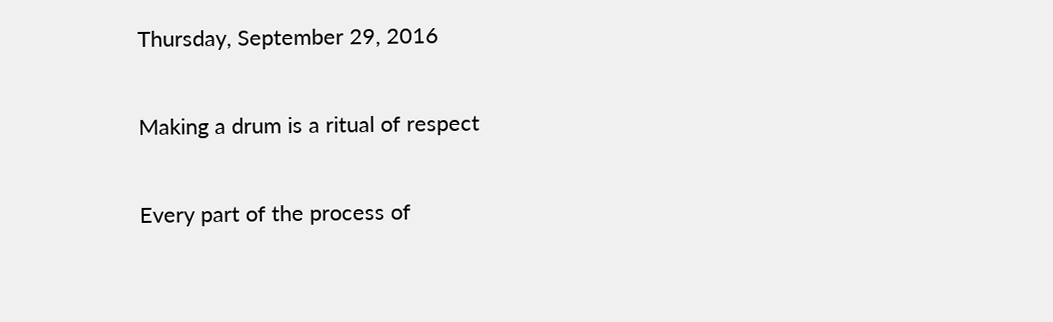Thursday, September 29, 2016

Making a drum is a ritual of respect

Every part of the process of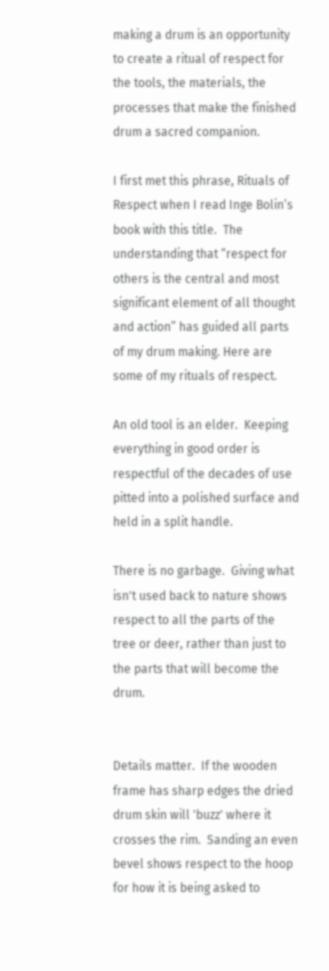making a drum is an opportunity to create a ritual of respect for the tools, the materials, the processes that make the finished drum a sacred companion.

I first met this phrase, Rituals of Respect when I read Inge Bolin’s book with this title.  The understanding that “respect for others is the central and most significant element of all thought and action” has guided all parts of my drum making. Here are some of my rituals of respect.

An old tool is an elder.  Keeping everything in good order is respectful of the decades of use pitted into a polished surface and held in a split handle.

There is no garbage.  Giving what isn't used back to nature shows respect to all the parts of the tree or deer, rather than just to the parts that will become the drum.


Details matter.  If the wooden frame has sharp edges the dried drum skin will 'buzz' where it crosses the rim.  Sanding an even bevel shows respect to the hoop for how it is being asked to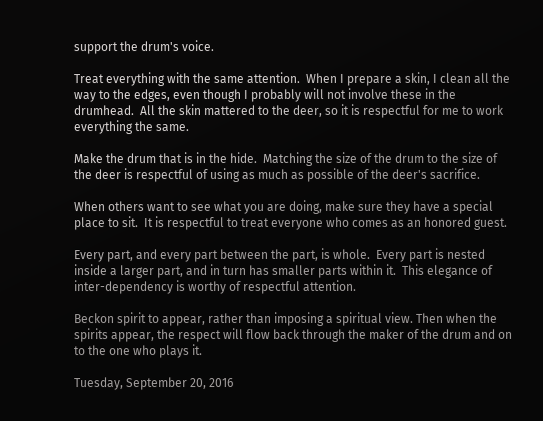support the drum's voice.

Treat everything with the same attention.  When I prepare a skin, I clean all the way to the edges, even though I probably will not involve these in the drumhead.  All the skin mattered to the deer, so it is respectful for me to work everything the same.

Make the drum that is in the hide.  Matching the size of the drum to the size of the deer is respectful of using as much as possible of the deer's sacrifice.

When others want to see what you are doing, make sure they have a special place to sit.  It is respectful to treat everyone who comes as an honored guest.

Every part, and every part between the part, is whole.  Every part is nested inside a larger part, and in turn has smaller parts within it.  This elegance of inter-dependency is worthy of respectful attention.

Beckon spirit to appear, rather than imposing a spiritual view. Then when the spirits appear, the respect will flow back through the maker of the drum and on to the one who plays it.

Tuesday, September 20, 2016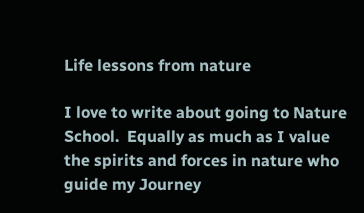Life lessons from nature

I love to write about going to Nature School.  Equally as much as I value the spirits and forces in nature who guide my Journey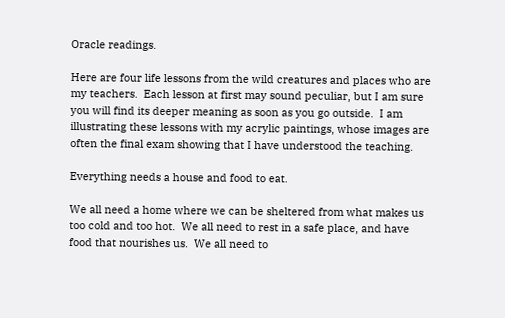Oracle readings.

Here are four life lessons from the wild creatures and places who are my teachers.  Each lesson at first may sound peculiar, but I am sure you will find its deeper meaning as soon as you go outside.  I am illustrating these lessons with my acrylic paintings, whose images are often the final exam showing that I have understood the teaching.

Everything needs a house and food to eat.

We all need a home where we can be sheltered from what makes us too cold and too hot.  We all need to rest in a safe place, and have food that nourishes us.  We all need to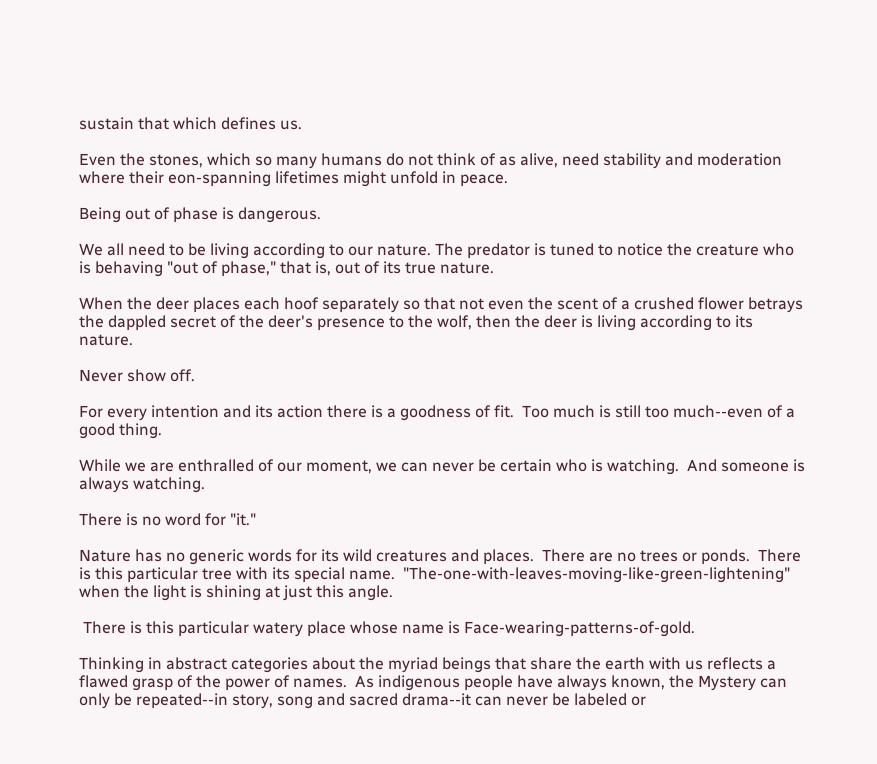sustain that which defines us.

Even the stones, which so many humans do not think of as alive, need stability and moderation where their eon-spanning lifetimes might unfold in peace.

Being out of phase is dangerous.

We all need to be living according to our nature. The predator is tuned to notice the creature who is behaving "out of phase," that is, out of its true nature.

When the deer places each hoof separately so that not even the scent of a crushed flower betrays the dappled secret of the deer's presence to the wolf, then the deer is living according to its nature.

Never show off.

For every intention and its action there is a goodness of fit.  Too much is still too much--even of a good thing.

While we are enthralled of our moment, we can never be certain who is watching.  And someone is always watching.

There is no word for "it."

Nature has no generic words for its wild creatures and places.  There are no trees or ponds.  There is this particular tree with its special name.  "The-one-with-leaves-moving-like-green-lightening" when the light is shining at just this angle.

 There is this particular watery place whose name is Face-wearing-patterns-of-gold.

Thinking in abstract categories about the myriad beings that share the earth with us reflects a flawed grasp of the power of names.  As indigenous people have always known, the Mystery can only be repeated--in story, song and sacred drama--it can never be labeled or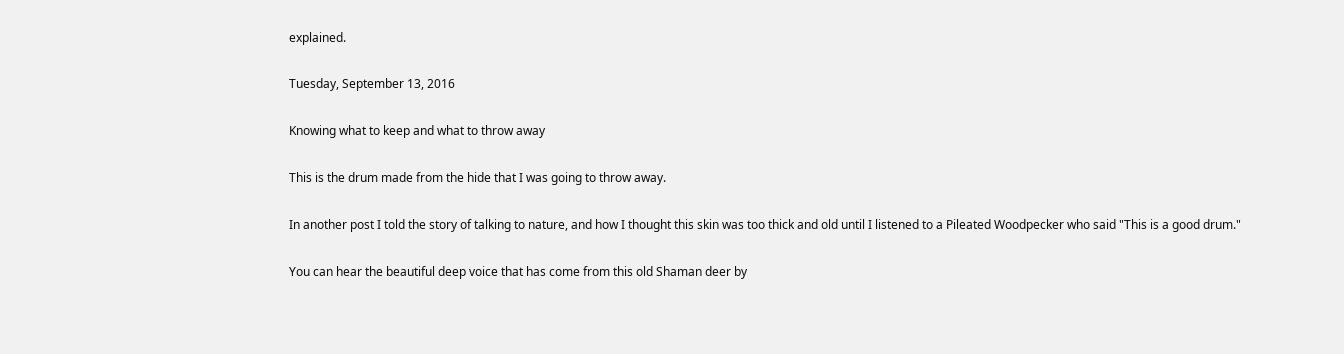explained.

Tuesday, September 13, 2016

Knowing what to keep and what to throw away

This is the drum made from the hide that I was going to throw away.

In another post I told the story of talking to nature, and how I thought this skin was too thick and old until I listened to a Pileated Woodpecker who said "This is a good drum."

You can hear the beautiful deep voice that has come from this old Shaman deer by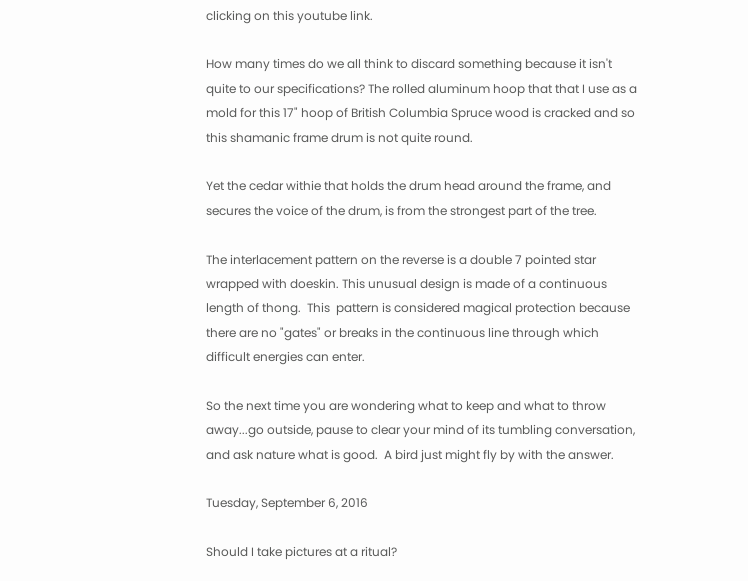clicking on this youtube link.

How many times do we all think to discard something because it isn't quite to our specifications? The rolled aluminum hoop that that I use as a mold for this 17" hoop of British Columbia Spruce wood is cracked and so this shamanic frame drum is not quite round.

Yet the cedar withie that holds the drum head around the frame, and secures the voice of the drum, is from the strongest part of the tree.

The interlacement pattern on the reverse is a double 7 pointed star wrapped with doeskin. This unusual design is made of a continuous length of thong.  This  pattern is considered magical protection because there are no "gates" or breaks in the continuous line through which difficult energies can enter.

So the next time you are wondering what to keep and what to throw away...go outside, pause to clear your mind of its tumbling conversation, and ask nature what is good.  A bird just might fly by with the answer.

Tuesday, September 6, 2016

Should I take pictures at a ritual?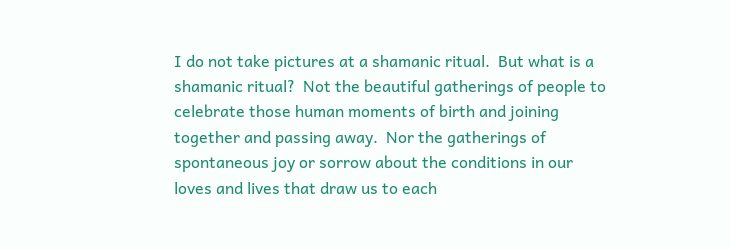I do not take pictures at a shamanic ritual.  But what is a shamanic ritual?  Not the beautiful gatherings of people to celebrate those human moments of birth and joining together and passing away.  Nor the gatherings of spontaneous joy or sorrow about the conditions in our loves and lives that draw us to each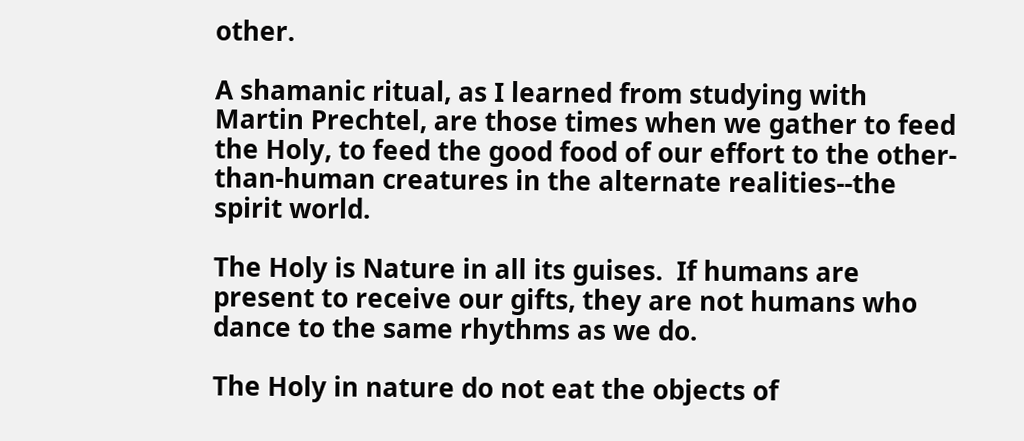other.

A shamanic ritual, as I learned from studying with Martin Prechtel, are those times when we gather to feed the Holy, to feed the good food of our effort to the other-than-human creatures in the alternate realities--the spirit world.

The Holy is Nature in all its guises.  If humans are present to receive our gifts, they are not humans who dance to the same rhythms as we do.

The Holy in nature do not eat the objects of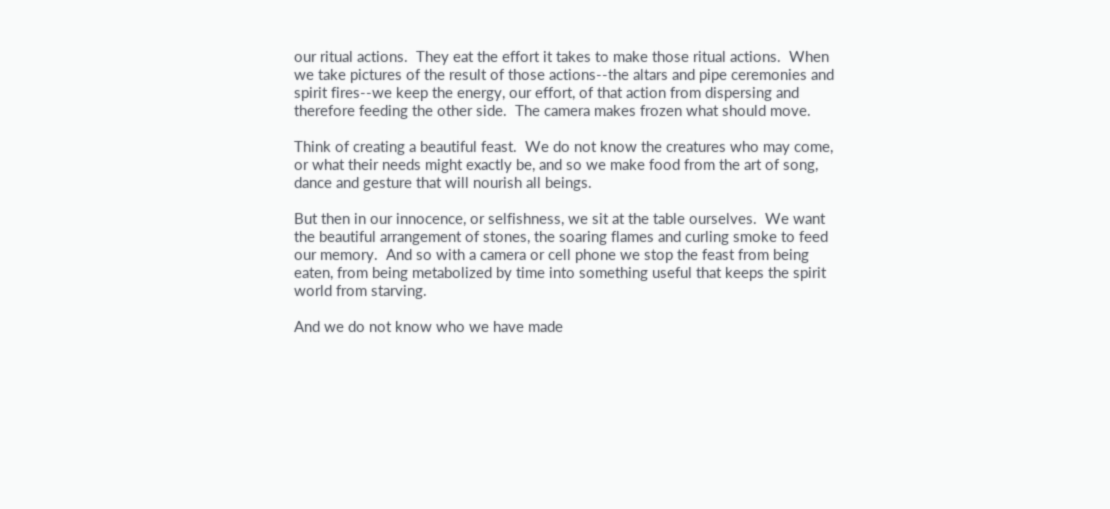our ritual actions.  They eat the effort it takes to make those ritual actions.  When we take pictures of the result of those actions--the altars and pipe ceremonies and spirit fires--we keep the energy, our effort, of that action from dispersing and therefore feeding the other side.  The camera makes frozen what should move.

Think of creating a beautiful feast.  We do not know the creatures who may come, or what their needs might exactly be, and so we make food from the art of song, dance and gesture that will nourish all beings.

But then in our innocence, or selfishness, we sit at the table ourselves.  We want the beautiful arrangement of stones, the soaring flames and curling smoke to feed our memory.  And so with a camera or cell phone we stop the feast from being eaten, from being metabolized by time into something useful that keeps the spirit world from starving.

And we do not know who we have made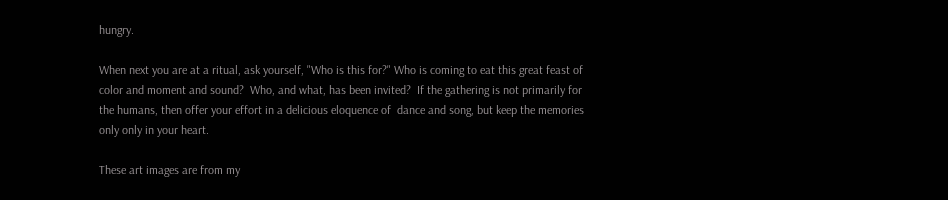hungry.

When next you are at a ritual, ask yourself, "Who is this for?" Who is coming to eat this great feast of color and moment and sound?  Who, and what, has been invited?  If the gathering is not primarily for the humans, then offer your effort in a delicious eloquence of  dance and song, but keep the memories only only in your heart.

These art images are from my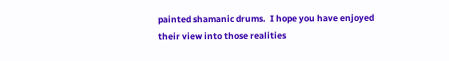painted shamanic drums.  I hope you have enjoyed their view into those realities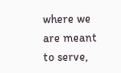where we are meant to serve,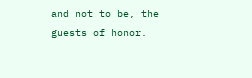and not to be, the guests of honor.